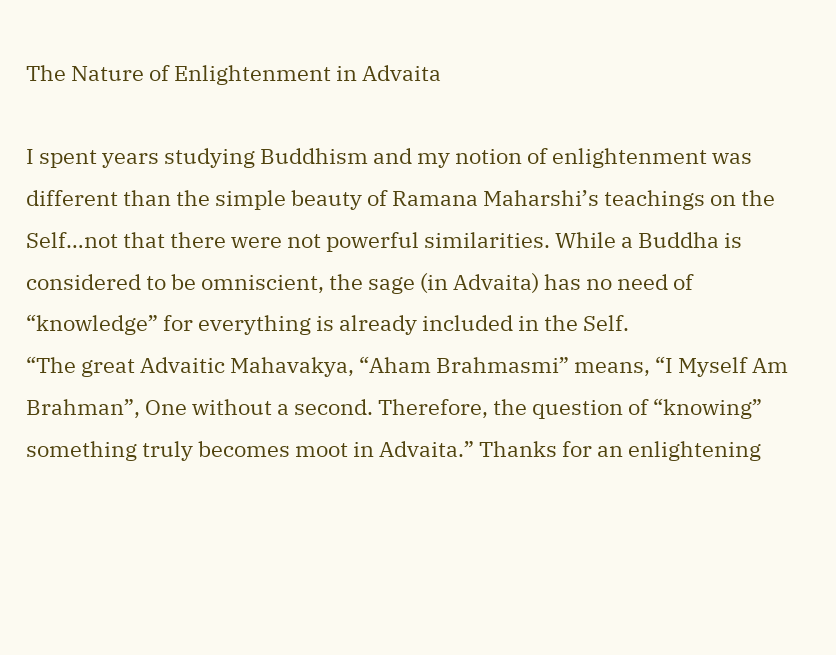The Nature of Enlightenment in Advaita

I spent years studying Buddhism and my notion of enlightenment was different than the simple beauty of Ramana Maharshi’s teachings on the Self…not that there were not powerful similarities. While a Buddha is considered to be omniscient, the sage (in Advaita) has no need of “knowledge” for everything is already included in the Self.
“The great Advaitic Mahavakya, “Aham Brahmasmi” means, “I Myself Am Brahman”, One without a second. Therefore, the question of “knowing” something truly becomes moot in Advaita.” Thanks for an enlightening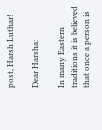post, Harsh Luthar!

Dear Harsha:

In many Eastern traditions it is believed that once a person is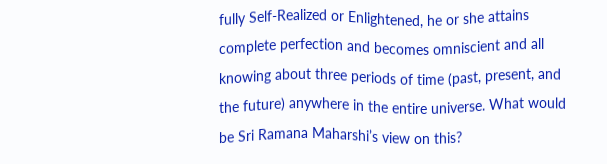fully Self-Realized or Enlightened, he or she attains complete perfection and becomes omniscient and all knowing about three periods of time (past, present, and the future) anywhere in the entire universe. What would be Sri Ramana Maharshi’s view on this?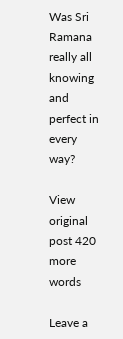Was Sri Ramana really all knowing and perfect in every way?

View original post 420 more words

Leave a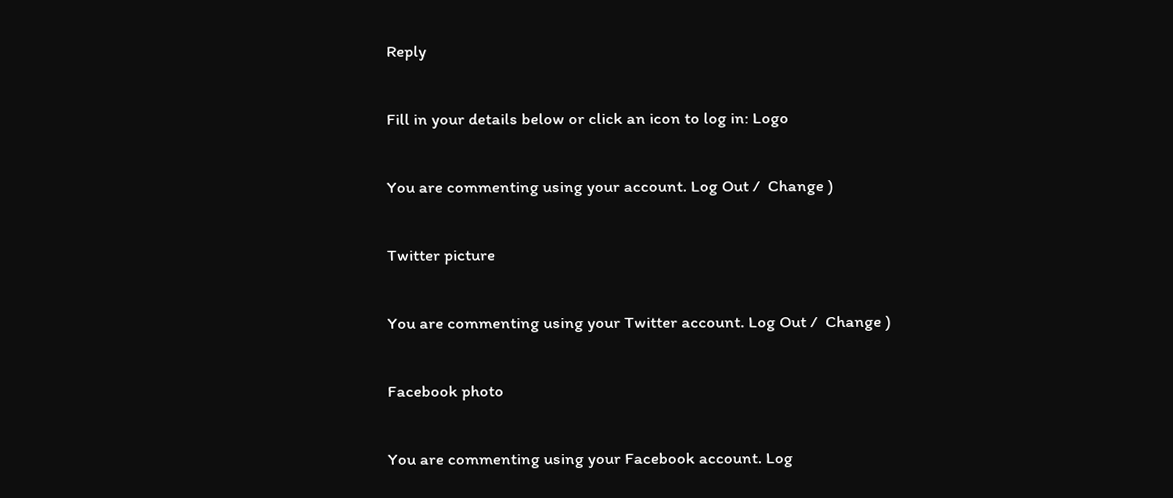Reply

Fill in your details below or click an icon to log in: Logo

You are commenting using your account. Log Out /  Change )

Twitter picture

You are commenting using your Twitter account. Log Out /  Change )

Facebook photo

You are commenting using your Facebook account. Log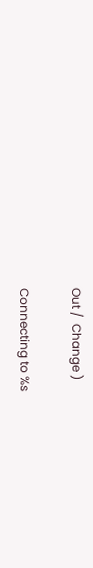Out /  Change )

Connecting to %s